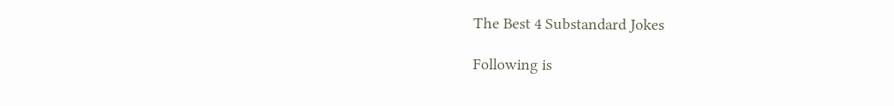The Best 4 Substandard Jokes

Following is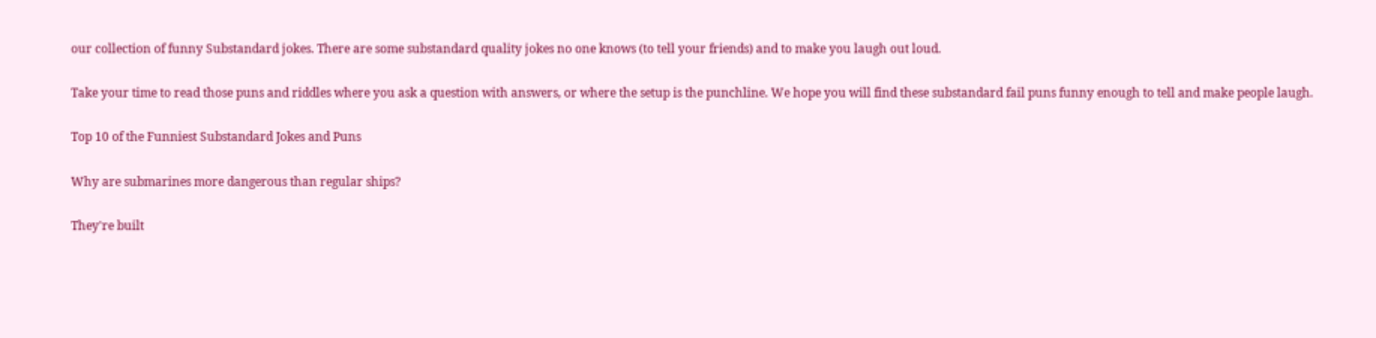our collection of funny Substandard jokes. There are some substandard quality jokes no one knows (to tell your friends) and to make you laugh out loud.

Take your time to read those puns and riddles where you ask a question with answers, or where the setup is the punchline. We hope you will find these substandard fail puns funny enough to tell and make people laugh.

Top 10 of the Funniest Substandard Jokes and Puns

Why are submarines more dangerous than regular ships?

They're built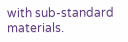with sub-standard materials.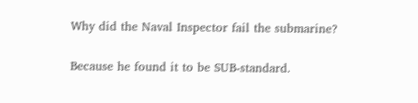Why did the Naval Inspector fail the submarine?

Because he found it to be SUB-standard.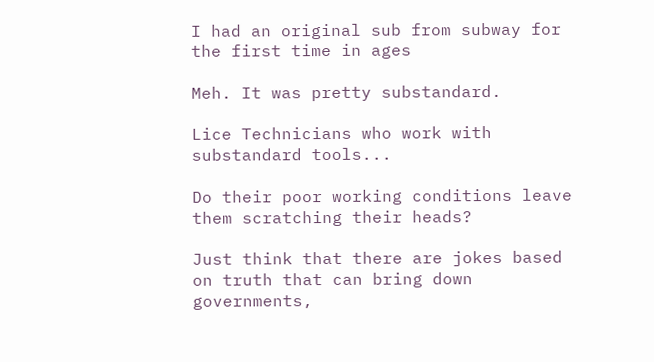I had an original sub from subway for the first time in ages

Meh. It was pretty substandard.

Lice Technicians who work with substandard tools...

Do their poor working conditions leave them scratching their heads?

Just think that there are jokes based on truth that can bring down governments,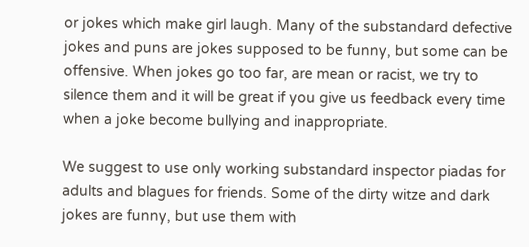or jokes which make girl laugh. Many of the substandard defective jokes and puns are jokes supposed to be funny, but some can be offensive. When jokes go too far, are mean or racist, we try to silence them and it will be great if you give us feedback every time when a joke become bullying and inappropriate.

We suggest to use only working substandard inspector piadas for adults and blagues for friends. Some of the dirty witze and dark jokes are funny, but use them with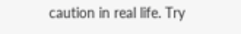caution in real life. Try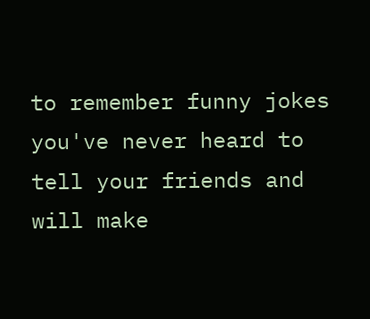to remember funny jokes you've never heard to tell your friends and will make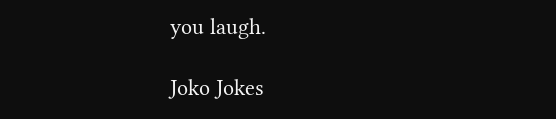you laugh.

Joko Jokes